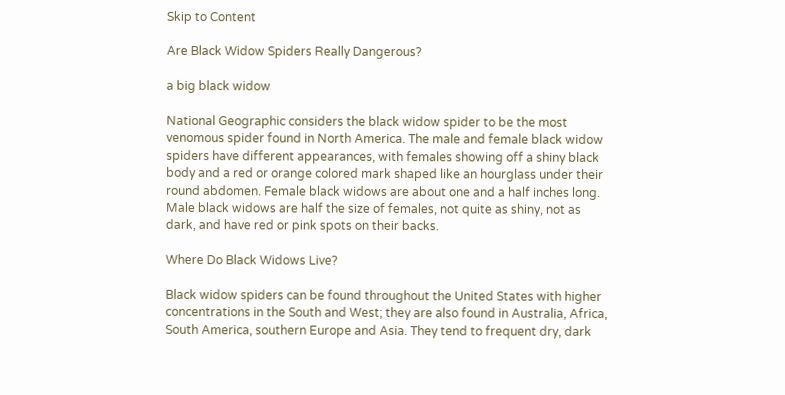Skip to Content

Are Black Widow Spiders Really Dangerous?

a big black widow

National Geographic considers the black widow spider to be the most venomous spider found in North America. The male and female black widow spiders have different appearances, with females showing off a shiny black body and a red or orange colored mark shaped like an hourglass under their round abdomen. Female black widows are about one and a half inches long. Male black widows are half the size of females, not quite as shiny, not as dark, and have red or pink spots on their backs.

Where Do Black Widows Live?

Black widow spiders can be found throughout the United States with higher concentrations in the South and West; they are also found in Australia, Africa, South America, southern Europe and Asia. They tend to frequent dry, dark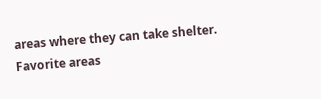areas where they can take shelter. Favorite areas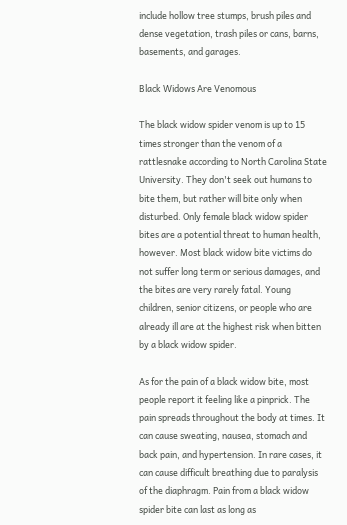include hollow tree stumps, brush piles and dense vegetation, trash piles or cans, barns, basements, and garages.

Black Widows Are Venomous

The black widow spider venom is up to 15 times stronger than the venom of a rattlesnake according to North Carolina State University. They don't seek out humans to bite them, but rather will bite only when disturbed. Only female black widow spider bites are a potential threat to human health, however. Most black widow bite victims do not suffer long term or serious damages, and the bites are very rarely fatal. Young children, senior citizens, or people who are already ill are at the highest risk when bitten by a black widow spider.

As for the pain of a black widow bite, most people report it feeling like a pinprick. The pain spreads throughout the body at times. It can cause sweating, nausea, stomach and back pain, and hypertension. In rare cases, it can cause difficult breathing due to paralysis of the diaphragm. Pain from a black widow spider bite can last as long as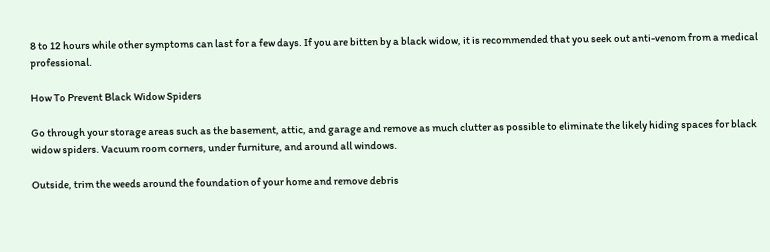8 to 12 hours while other symptoms can last for a few days. If you are bitten by a black widow, it is recommended that you seek out anti-venom from a medical professional.

How To Prevent Black Widow Spiders

Go through your storage areas such as the basement, attic, and garage and remove as much clutter as possible to eliminate the likely hiding spaces for black widow spiders. Vacuum room corners, under furniture, and around all windows.

Outside, trim the weeds around the foundation of your home and remove debris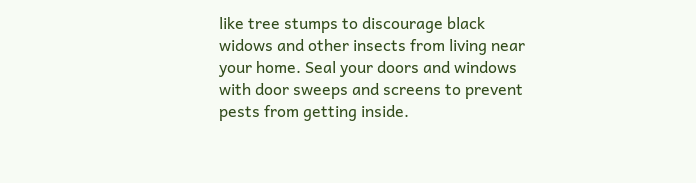like tree stumps to discourage black widows and other insects from living near your home. Seal your doors and windows with door sweeps and screens to prevent pests from getting inside.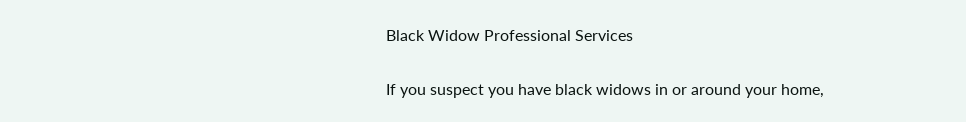Black Widow Professional Services

If you suspect you have black widows in or around your home,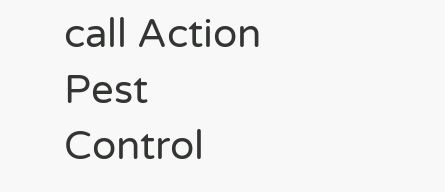call Action Pest Control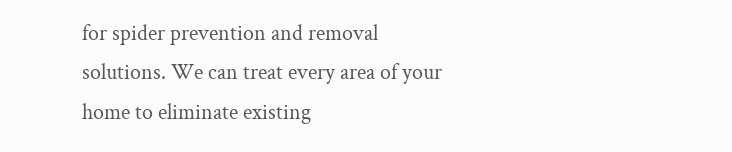for spider prevention and removal solutions. We can treat every area of your home to eliminate existing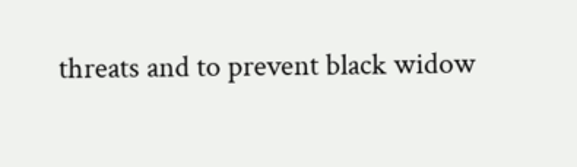threats and to prevent black widow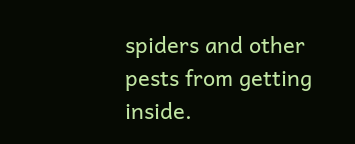spiders and other pests from getting inside.